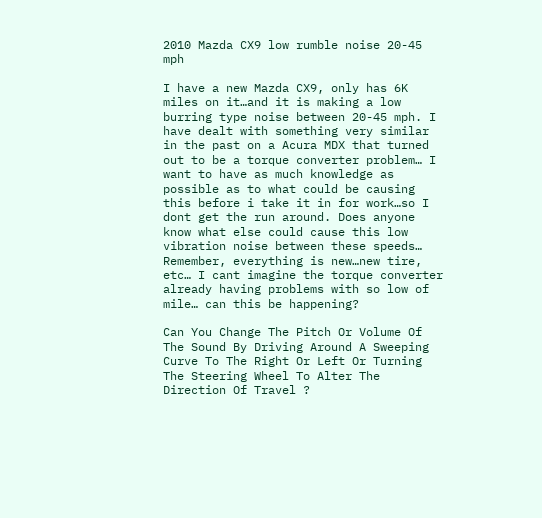2010 Mazda CX9 low rumble noise 20-45 mph

I have a new Mazda CX9, only has 6K miles on it…and it is making a low burring type noise between 20-45 mph. I have dealt with something very similar in the past on a Acura MDX that turned out to be a torque converter problem… I want to have as much knowledge as possible as to what could be causing this before i take it in for work…so I dont get the run around. Does anyone know what else could cause this low vibration noise between these speeds… Remember, everything is new…new tire, etc… I cant imagine the torque converter already having problems with so low of mile… can this be happening?

Can You Change The Pitch Or Volume Of The Sound By Driving Around A Sweeping Curve To The Right Or Left Or Turning The Steering Wheel To Alter The Direction Of Travel ?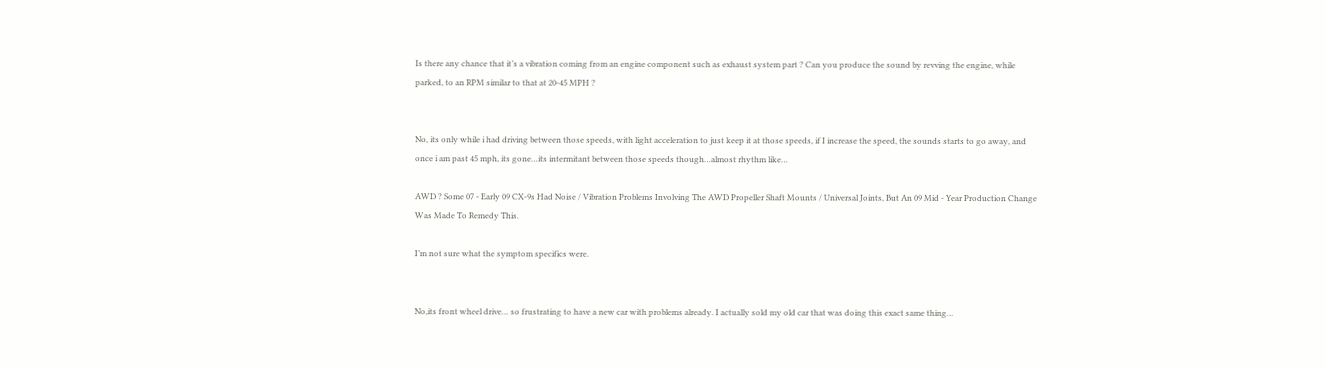Is there any chance that it’s a vibration coming from an engine component such as exhaust system part ? Can you produce the sound by revving the engine, while parked, to an RPM similar to that at 20-45 MPH ?


No, its only while i had driving between those speeds, with light acceleration to just keep it at those speeds, if I increase the speed, the sounds starts to go away, and once i am past 45 mph, its gone…its intermitant between those speeds though…almost rhythm like…

AWD ? Some 07 - Early 09 CX-9s Had Noise / Vibration Problems Involving The AWD Propeller Shaft Mounts / Universal Joints, But An 09 Mid - Year Production Change Was Made To Remedy This.

I’m not sure what the symptom specifics were.


No,its front wheel drive… so frustrating to have a new car with problems already. I actually sold my old car that was doing this exact same thing…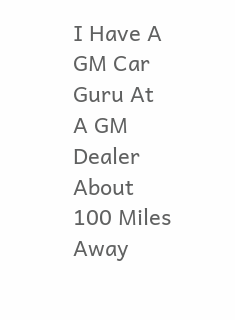I Have A GM Car Guru At A GM Dealer About 100 Miles Away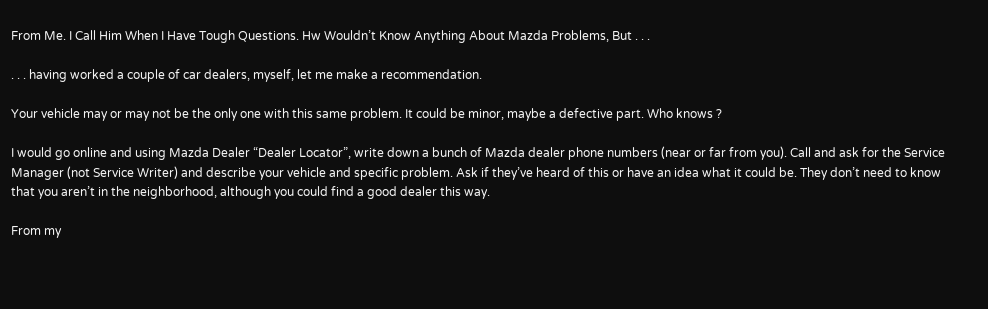From Me. I Call Him When I Have Tough Questions. Hw Wouldn’t Know Anything About Mazda Problems, But . . .

. . . having worked a couple of car dealers, myself, let me make a recommendation.

Your vehicle may or may not be the only one with this same problem. It could be minor, maybe a defective part. Who knows ?

I would go online and using Mazda Dealer “Dealer Locator”, write down a bunch of Mazda dealer phone numbers (near or far from you). Call and ask for the Service Manager (not Service Writer) and describe your vehicle and specific problem. Ask if they’ve heard of this or have an idea what it could be. They don’t need to know that you aren’t in the neighborhood, although you could find a good dealer this way.

From my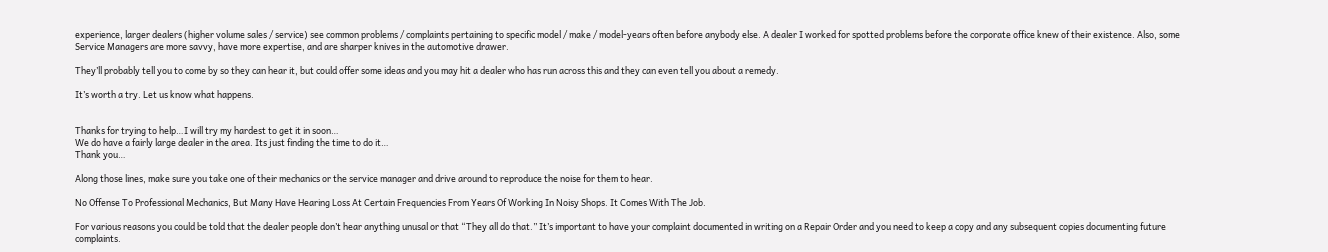experience, larger dealers (higher volume sales / service) see common problems / complaints pertaining to specific model / make / model-years often before anybody else. A dealer I worked for spotted problems before the corporate office knew of their existence. Also, some Service Managers are more savvy, have more expertise, and are sharper knives in the automotive drawer.

They’ll probably tell you to come by so they can hear it, but could offer some ideas and you may hit a dealer who has run across this and they can even tell you about a remedy.

It’s worth a try. Let us know what happens.


Thanks for trying to help…I will try my hardest to get it in soon…
We do have a fairly large dealer in the area. Its just finding the time to do it…
Thank you…

Along those lines, make sure you take one of their mechanics or the service manager and drive around to reproduce the noise for them to hear.

No Offense To Professional Mechanics, But Many Have Hearing Loss At Certain Frequencies From Years Of Working In Noisy Shops. It Comes With The Job.

For various reasons you could be told that the dealer people don’t hear anything unusal or that “They all do that.” It’s important to have your complaint documented in writing on a Repair Order and you need to keep a copy and any subsequent copies documenting future complaints.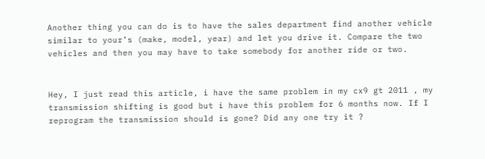Another thing you can do is to have the sales department find another vehicle similar to your’s (make, model, year) and let you drive it. Compare the two vehicles and then you may have to take somebody for another ride or two.


Hey, I just read this article, i have the same problem in my cx9 gt 2011 , my transmission shifting is good but i have this problem for 6 months now. If I reprogram the transmission should is gone? Did any one try it ?